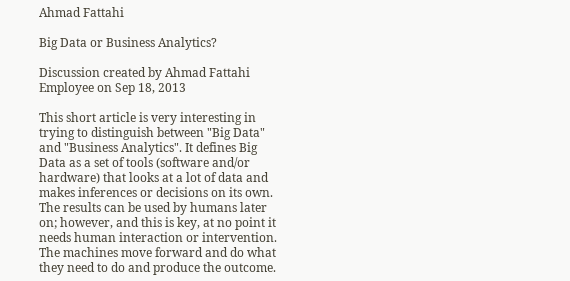Ahmad Fattahi

Big Data or Business Analytics?

Discussion created by Ahmad Fattahi Employee on Sep 18, 2013

This short article is very interesting in trying to distinguish between "Big Data" and "Business Analytics". It defines Big Data as a set of tools (software and/or hardware) that looks at a lot of data and makes inferences or decisions on its own. The results can be used by humans later on; however, and this is key, at no point it needs human interaction or intervention. The machines move forward and do what they need to do and produce the outcome.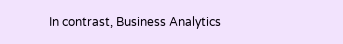In contrast, Business Analytics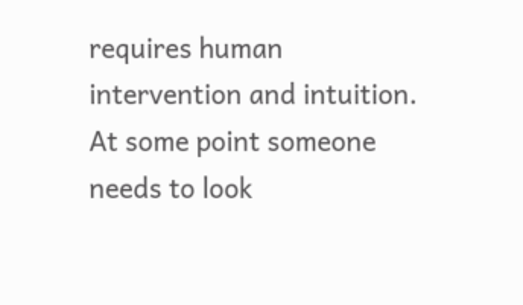requires human intervention and intuition. At some point someone needs to look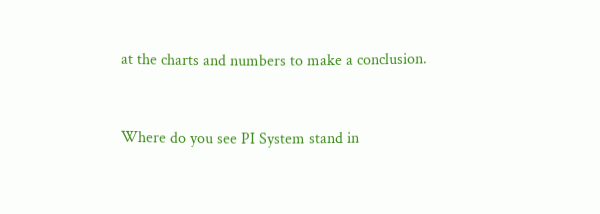at the charts and numbers to make a conclusion.


Where do you see PI System stand in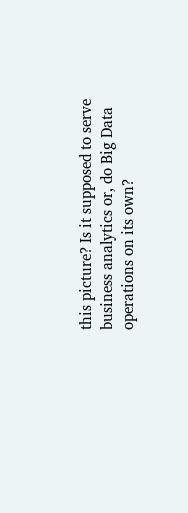this picture? Is it supposed to serve business analytics or, do Big Data operations on its own?